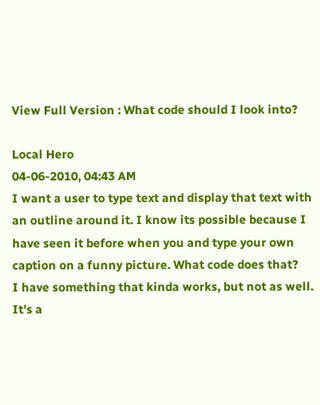View Full Version : What code should I look into?

Local Hero
04-06-2010, 04:43 AM
I want a user to type text and display that text with an outline around it. I know its possible because I have seen it before when you and type your own caption on a funny picture. What code does that?
I have something that kinda works, but not as well. It's a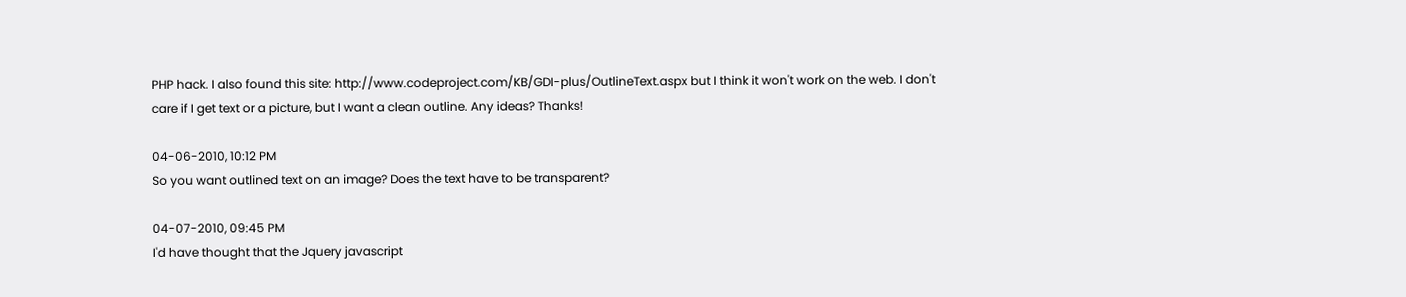PHP hack. I also found this site: http://www.codeproject.com/KB/GDI-plus/OutlineText.aspx but I think it won't work on the web. I don't care if I get text or a picture, but I want a clean outline. Any ideas? Thanks!

04-06-2010, 10:12 PM
So you want outlined text on an image? Does the text have to be transparent?

04-07-2010, 09:45 PM
I'd have thought that the Jquery javascript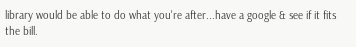library would be able to do what you're after...have a google & see if it fits the bill.